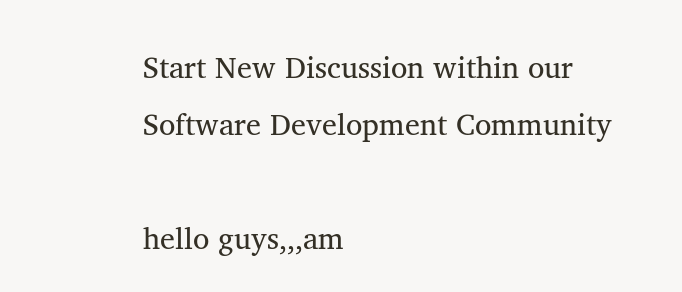Start New Discussion within our Software Development Community

hello guys,,,am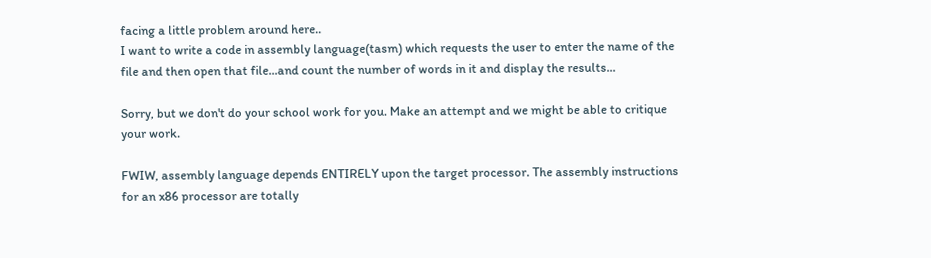facing a little problem around here..
I want to write a code in assembly language(tasm) which requests the user to enter the name of the file and then open that file...and count the number of words in it and display the results...

Sorry, but we don't do your school work for you. Make an attempt and we might be able to critique your work.

FWIW, assembly language depends ENTIRELY upon the target processor. The assembly instructions for an x86 processor are totally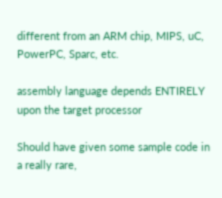different from an ARM chip, MIPS, uC, PowerPC, Sparc, etc.

assembly language depends ENTIRELY upon the target processor

Should have given some sample code in a really rare,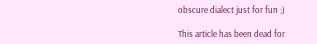obscure dialect just for fun ;)

This article has been dead for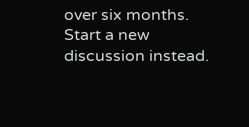over six months. Start a new discussion instead.